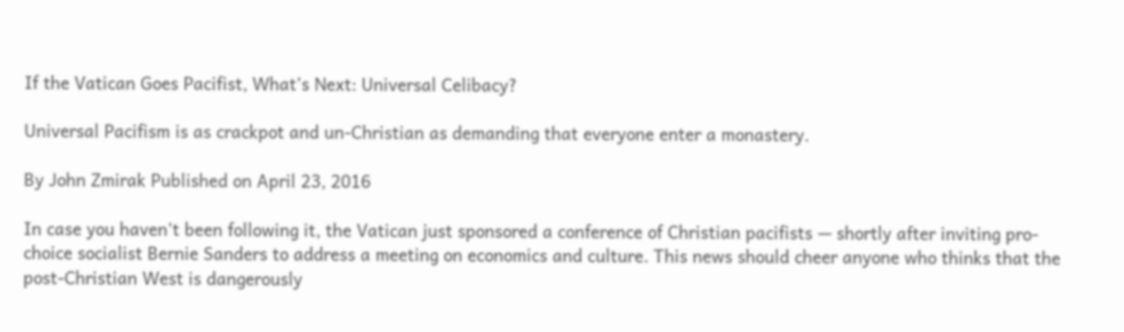If the Vatican Goes Pacifist, What’s Next: Universal Celibacy?

Universal Pacifism is as crackpot and un-Christian as demanding that everyone enter a monastery.

By John Zmirak Published on April 23, 2016

In case you haven’t been following it, the Vatican just sponsored a conference of Christian pacifists — shortly after inviting pro-choice socialist Bernie Sanders to address a meeting on economics and culture. This news should cheer anyone who thinks that the post-Christian West is dangerously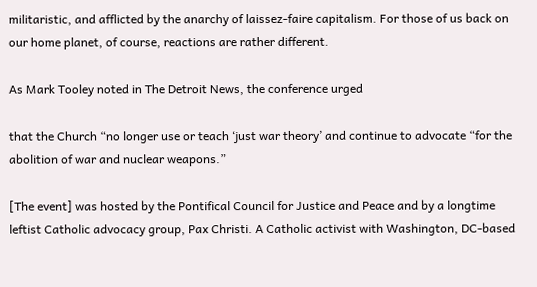militaristic, and afflicted by the anarchy of laissez-faire capitalism. For those of us back on our home planet, of course, reactions are rather different.

As Mark Tooley noted in The Detroit News, the conference urged

that the Church “no longer use or teach ‘just war theory’ and continue to advocate “for the abolition of war and nuclear weapons.”

[The event] was hosted by the Pontifical Council for Justice and Peace and by a longtime leftist Catholic advocacy group, Pax Christi. A Catholic activist with Washington, DC-based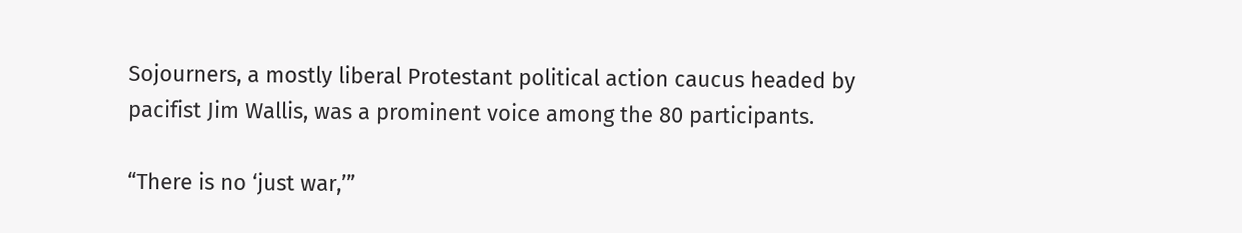Sojourners, a mostly liberal Protestant political action caucus headed by pacifist Jim Wallis, was a prominent voice among the 80 participants.

“There is no ‘just war,’”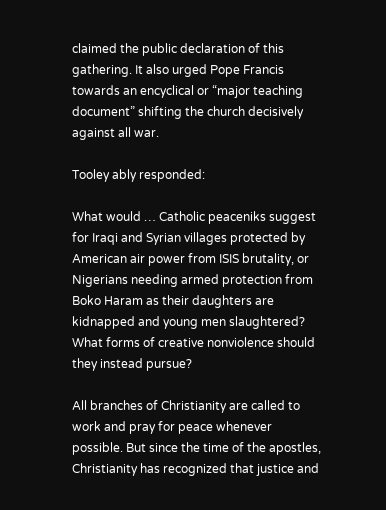claimed the public declaration of this gathering. It also urged Pope Francis towards an encyclical or “major teaching document” shifting the church decisively against all war.

Tooley ably responded:

What would … Catholic peaceniks suggest for Iraqi and Syrian villages protected by American air power from ISIS brutality, or Nigerians needing armed protection from Boko Haram as their daughters are kidnapped and young men slaughtered? What forms of creative nonviolence should they instead pursue?

All branches of Christianity are called to work and pray for peace whenever possible. But since the time of the apostles, Christianity has recognized that justice and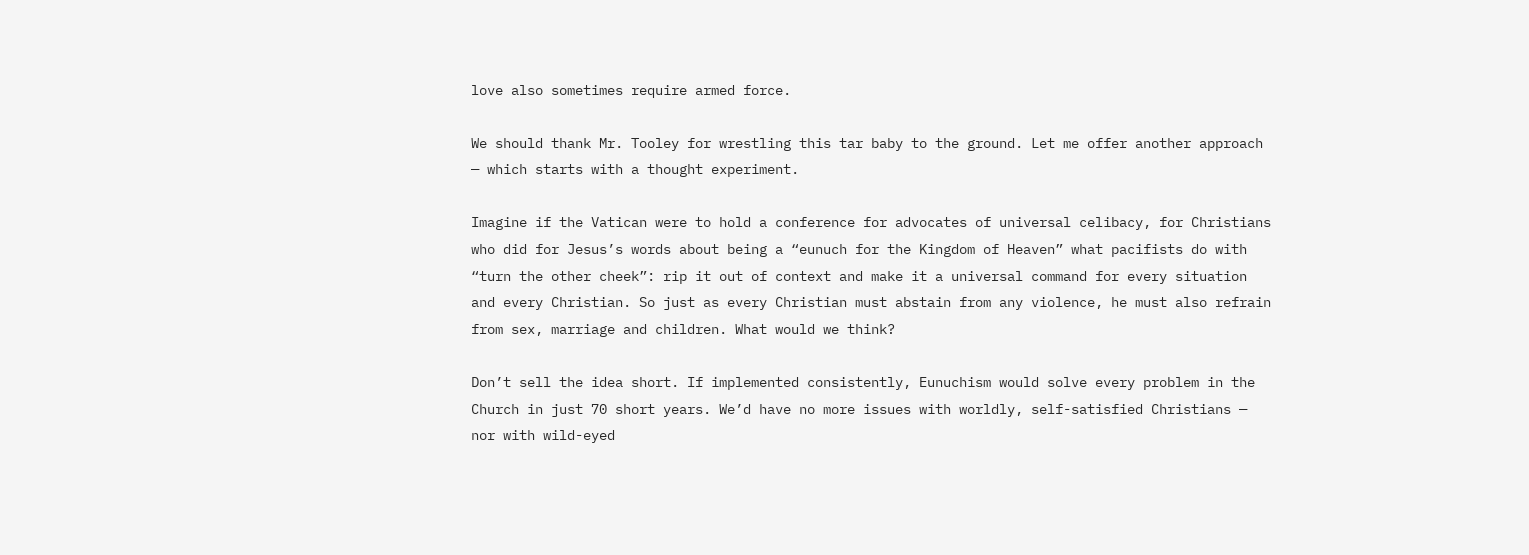love also sometimes require armed force.

We should thank Mr. Tooley for wrestling this tar baby to the ground. Let me offer another approach — which starts with a thought experiment.

Imagine if the Vatican were to hold a conference for advocates of universal celibacy, for Christians who did for Jesus’s words about being a “eunuch for the Kingdom of Heaven” what pacifists do with “turn the other cheek”: rip it out of context and make it a universal command for every situation and every Christian. So just as every Christian must abstain from any violence, he must also refrain from sex, marriage and children. What would we think?

Don’t sell the idea short. If implemented consistently, Eunuchism would solve every problem in the Church in just 70 short years. We’d have no more issues with worldly, self-satisfied Christians — nor with wild-eyed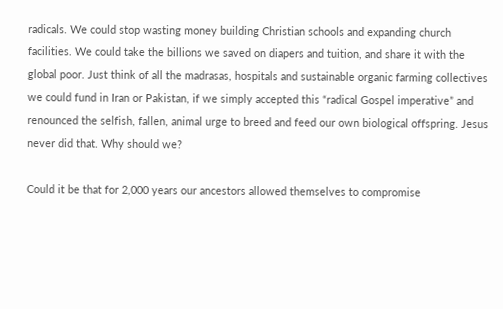radicals. We could stop wasting money building Christian schools and expanding church facilities. We could take the billions we saved on diapers and tuition, and share it with the global poor. Just think of all the madrasas, hospitals and sustainable organic farming collectives we could fund in Iran or Pakistan, if we simply accepted this “radical Gospel imperative” and renounced the selfish, fallen, animal urge to breed and feed our own biological offspring. Jesus never did that. Why should we?

Could it be that for 2,000 years our ancestors allowed themselves to compromise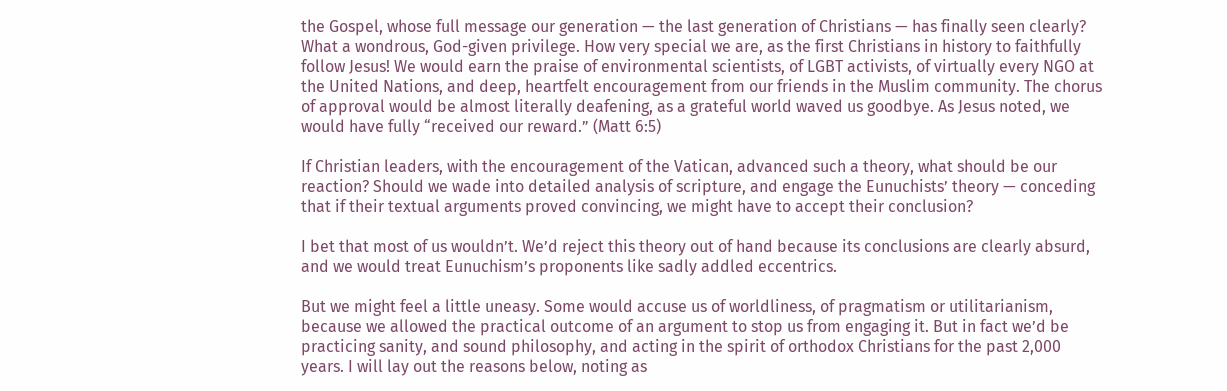the Gospel, whose full message our generation — the last generation of Christians — has finally seen clearly? What a wondrous, God-given privilege. How very special we are, as the first Christians in history to faithfully follow Jesus! We would earn the praise of environmental scientists, of LGBT activists, of virtually every NGO at the United Nations, and deep, heartfelt encouragement from our friends in the Muslim community. The chorus of approval would be almost literally deafening, as a grateful world waved us goodbye. As Jesus noted, we would have fully “received our reward.” (Matt 6:5)

If Christian leaders, with the encouragement of the Vatican, advanced such a theory, what should be our reaction? Should we wade into detailed analysis of scripture, and engage the Eunuchists’ theory — conceding that if their textual arguments proved convincing, we might have to accept their conclusion?

I bet that most of us wouldn’t. We’d reject this theory out of hand because its conclusions are clearly absurd, and we would treat Eunuchism’s proponents like sadly addled eccentrics.

But we might feel a little uneasy. Some would accuse us of worldliness, of pragmatism or utilitarianism, because we allowed the practical outcome of an argument to stop us from engaging it. But in fact we’d be practicing sanity, and sound philosophy, and acting in the spirit of orthodox Christians for the past 2,000 years. I will lay out the reasons below, noting as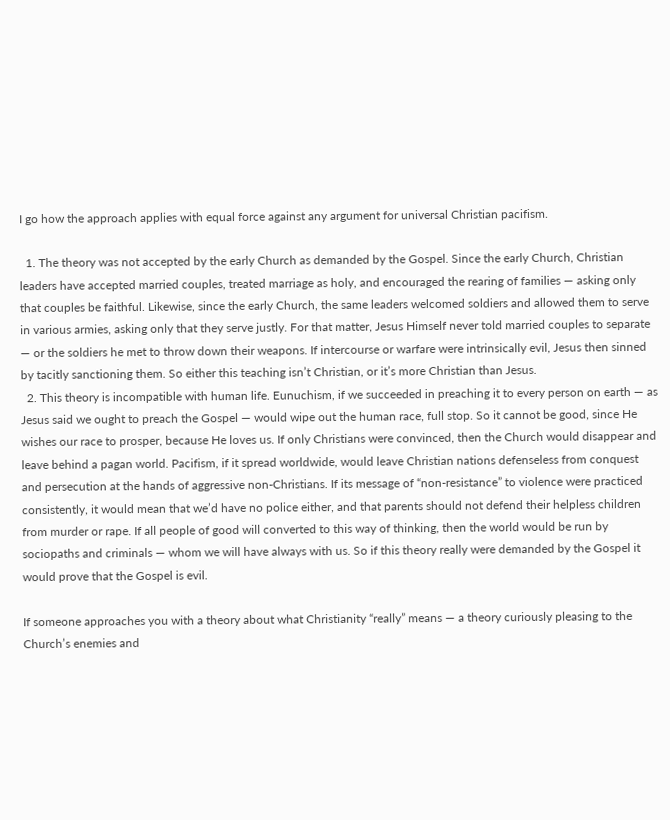I go how the approach applies with equal force against any argument for universal Christian pacifism.

  1. The theory was not accepted by the early Church as demanded by the Gospel. Since the early Church, Christian leaders have accepted married couples, treated marriage as holy, and encouraged the rearing of families — asking only that couples be faithful. Likewise, since the early Church, the same leaders welcomed soldiers and allowed them to serve in various armies, asking only that they serve justly. For that matter, Jesus Himself never told married couples to separate — or the soldiers he met to throw down their weapons. If intercourse or warfare were intrinsically evil, Jesus then sinned by tacitly sanctioning them. So either this teaching isn’t Christian, or it’s more Christian than Jesus.
  2. This theory is incompatible with human life. Eunuchism, if we succeeded in preaching it to every person on earth — as Jesus said we ought to preach the Gospel — would wipe out the human race, full stop. So it cannot be good, since He wishes our race to prosper, because He loves us. If only Christians were convinced, then the Church would disappear and leave behind a pagan world. Pacifism, if it spread worldwide, would leave Christian nations defenseless from conquest and persecution at the hands of aggressive non-Christians. If its message of “non-resistance” to violence were practiced consistently, it would mean that we’d have no police either, and that parents should not defend their helpless children from murder or rape. If all people of good will converted to this way of thinking, then the world would be run by sociopaths and criminals — whom we will have always with us. So if this theory really were demanded by the Gospel it would prove that the Gospel is evil.

If someone approaches you with a theory about what Christianity “really” means — a theory curiously pleasing to the Church’s enemies and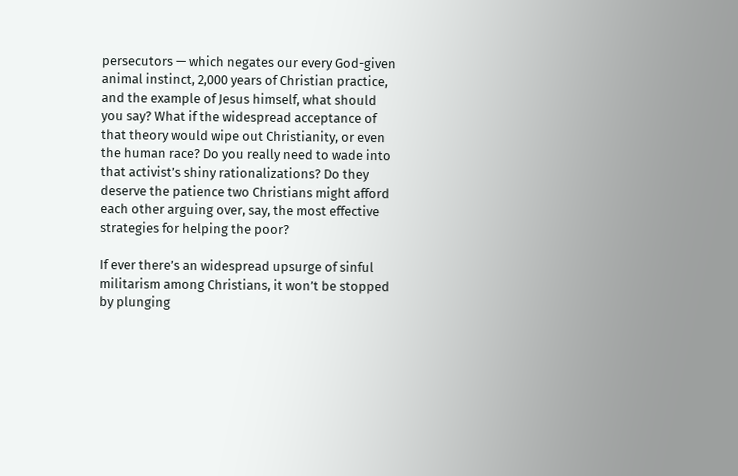persecutors — which negates our every God-given animal instinct, 2,000 years of Christian practice, and the example of Jesus himself, what should you say? What if the widespread acceptance of that theory would wipe out Christianity, or even the human race? Do you really need to wade into that activist’s shiny rationalizations? Do they deserve the patience two Christians might afford each other arguing over, say, the most effective strategies for helping the poor?

If ever there’s an widespread upsurge of sinful militarism among Christians, it won’t be stopped by plunging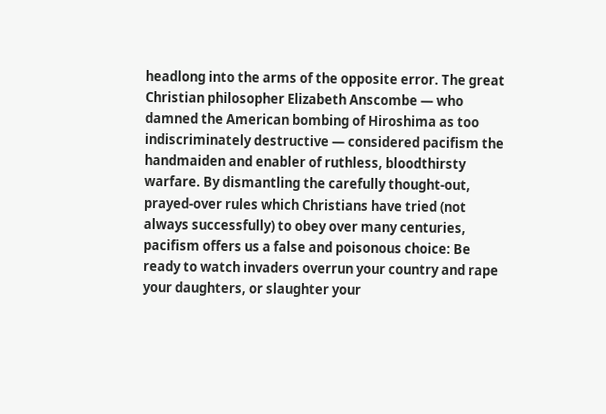headlong into the arms of the opposite error. The great Christian philosopher Elizabeth Anscombe — who damned the American bombing of Hiroshima as too indiscriminately destructive — considered pacifism the handmaiden and enabler of ruthless, bloodthirsty warfare. By dismantling the carefully thought-out, prayed-over rules which Christians have tried (not always successfully) to obey over many centuries, pacifism offers us a false and poisonous choice: Be ready to watch invaders overrun your country and rape your daughters, or slaughter your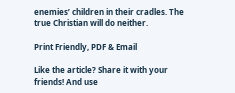enemies’ children in their cradles. The true Christian will do neither.

Print Friendly, PDF & Email

Like the article? Share it with your friends! And use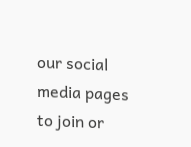our social media pages to join or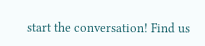start the conversation! Find us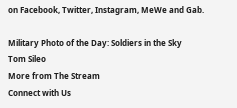on Facebook, Twitter, Instagram, MeWe and Gab.

Military Photo of the Day: Soldiers in the Sky
Tom Sileo
More from The Stream
Connect with Us